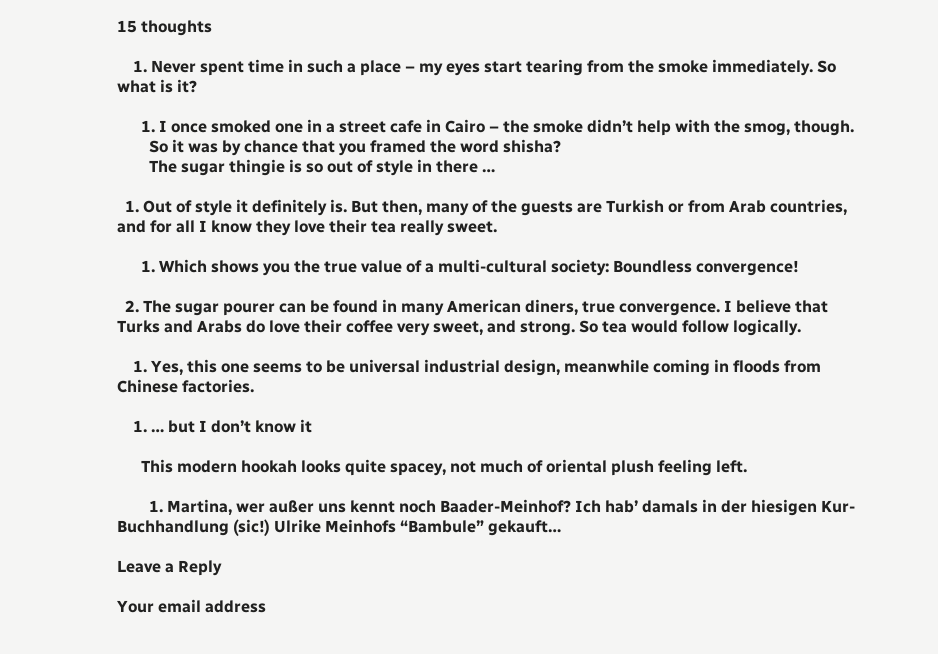15 thoughts

    1. Never spent time in such a place – my eyes start tearing from the smoke immediately. So what is it?

      1. I once smoked one in a street cafe in Cairo – the smoke didn’t help with the smog, though.
        So it was by chance that you framed the word shisha?
        The sugar thingie is so out of style in there …

  1. Out of style it definitely is. But then, many of the guests are Turkish or from Arab countries, and for all I know they love their tea really sweet.

      1. Which shows you the true value of a multi-cultural society: Boundless convergence!

  2. The sugar pourer can be found in many American diners, true convergence. I believe that Turks and Arabs do love their coffee very sweet, and strong. So tea would follow logically.

    1. Yes, this one seems to be universal industrial design, meanwhile coming in floods from Chinese factories.

    1. … but I don’t know it

      This modern hookah looks quite spacey, not much of oriental plush feeling left.

        1. Martina, wer außer uns kennt noch Baader-Meinhof? Ich hab’ damals in der hiesigen Kur-Buchhandlung (sic!) Ulrike Meinhofs “Bambule” gekauft…

Leave a Reply

Your email address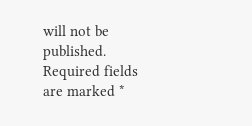will not be published. Required fields are marked *